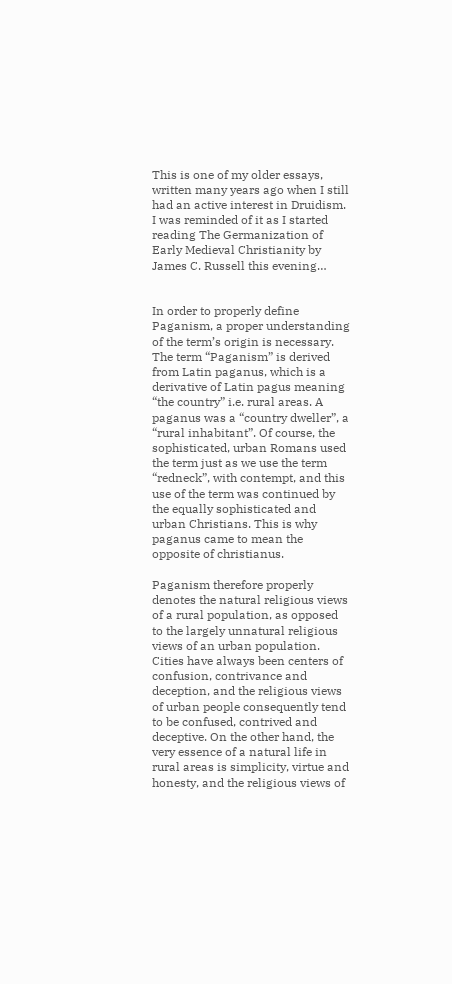This is one of my older essays, written many years ago when I still had an active interest in Druidism. I was reminded of it as I started reading The Germanization of Early Medieval Christianity by James C. Russell this evening…


In order to properly define Paganism, a proper understanding of the term’s origin is necessary. The term “Paganism” is derived from Latin paganus, which is a derivative of Latin pagus meaning “the country” i.e. rural areas. A paganus was a “country dweller”, a “rural inhabitant”. Of course, the sophisticated, urban Romans used the term just as we use the term “redneck”, with contempt, and this use of the term was continued by the equally sophisticated and urban Christians. This is why paganus came to mean the opposite of christianus.

Paganism therefore properly denotes the natural religious views of a rural population, as opposed to the largely unnatural religious views of an urban population. Cities have always been centers of confusion, contrivance and deception, and the religious views of urban people consequently tend to be confused, contrived and deceptive. On the other hand, the very essence of a natural life in rural areas is simplicity, virtue and honesty, and the religious views of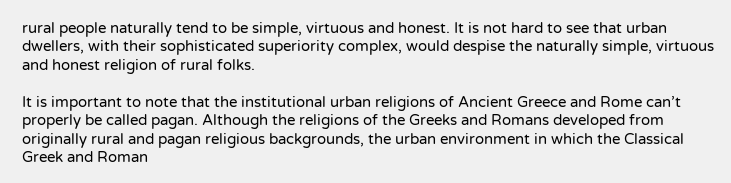rural people naturally tend to be simple, virtuous and honest. It is not hard to see that urban dwellers, with their sophisticated superiority complex, would despise the naturally simple, virtuous and honest religion of rural folks.

It is important to note that the institutional urban religions of Ancient Greece and Rome can’t properly be called pagan. Although the religions of the Greeks and Romans developed from originally rural and pagan religious backgrounds, the urban environment in which the Classical Greek and Roman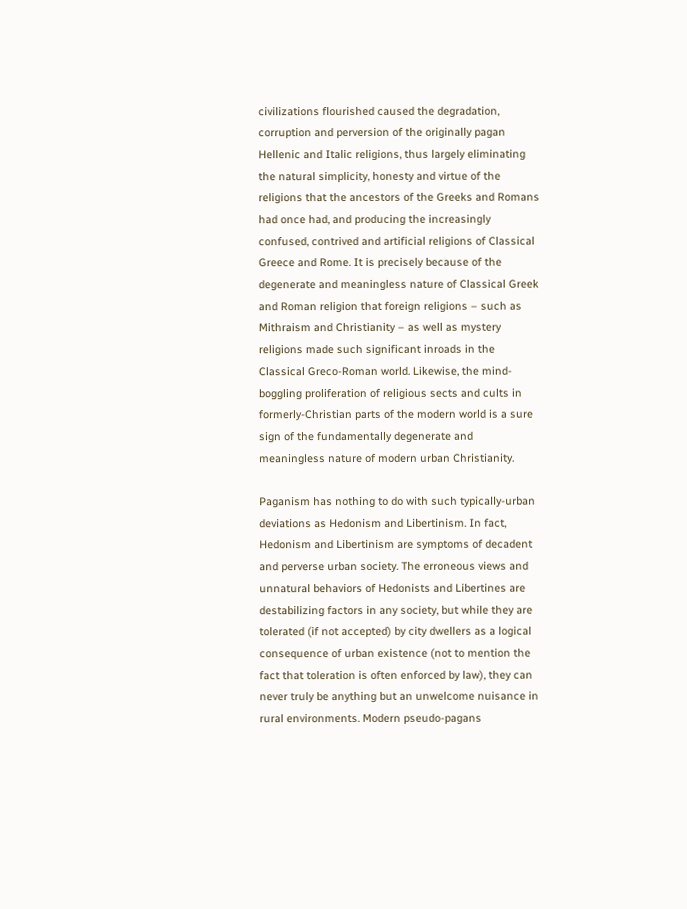civilizations flourished caused the degradation, corruption and perversion of the originally pagan Hellenic and Italic religions, thus largely eliminating the natural simplicity, honesty and virtue of the religions that the ancestors of the Greeks and Romans had once had, and producing the increasingly confused, contrived and artificial religions of Classical Greece and Rome. It is precisely because of the degenerate and meaningless nature of Classical Greek and Roman religion that foreign religions – such as Mithraism and Christianity – as well as mystery religions made such significant inroads in the Classical Greco-Roman world. Likewise, the mind-boggling proliferation of religious sects and cults in formerly-Christian parts of the modern world is a sure sign of the fundamentally degenerate and meaningless nature of modern urban Christianity.

Paganism has nothing to do with such typically-urban deviations as Hedonism and Libertinism. In fact, Hedonism and Libertinism are symptoms of decadent and perverse urban society. The erroneous views and unnatural behaviors of Hedonists and Libertines are destabilizing factors in any society, but while they are tolerated (if not accepted) by city dwellers as a logical consequence of urban existence (not to mention the fact that toleration is often enforced by law), they can never truly be anything but an unwelcome nuisance in rural environments. Modern pseudo-pagans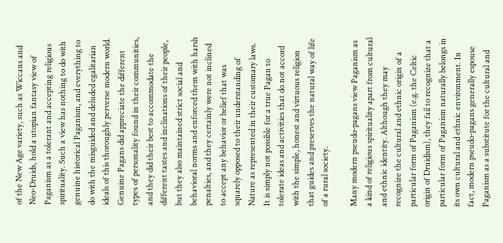of the New Age variety, such as Wiccans and Neo-Druids, hold a utopian fantasy view of Paganism as a tolerant and accepting religious spirituality. Such a view has nothing to do with genuine historical Paganism, and everything to do with the misguided and deluded egalitarian ideals of this thoroughly perverse modern world. Genuine Pagans did appreciate the different types of personality found in their communities, and they did their best to accommodate the different tastes and inclinations of their people, but they also maintained strict social and behavioral norms and enforced them with harsh penalties, and they certainly were not inclined to accept any behavior or belief that was squarely opposed to their understanding of Nature as represented in their customary laws. It is simply not possible for a true Pagan to tolerate ideas and activities that do not accord with the simple, honest and virtuous religion that guides and preserves the natural way of life of a rural society.

Many modern pseudo-pagans view Paganism as a kind of religious spirituality apart from cultural and ethnic identity. Although they may recognize the cultural and ethnic origin of a particular form of Paganism (e.g. the Celtic origin of Druidism), they fail to recognize that a particular form of Paganism naturally belongs in its own cultural and ethnic environment. In fact, modern pseudo-pagans generally espouse Paganism as a substitute for the cultural and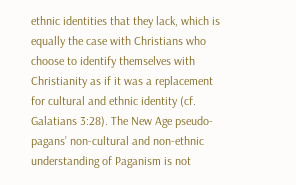ethnic identities that they lack, which is equally the case with Christians who choose to identify themselves with Christianity as if it was a replacement for cultural and ethnic identity (cf. Galatians 3:28). The New Age pseudo-pagans’ non-cultural and non-ethnic understanding of Paganism is not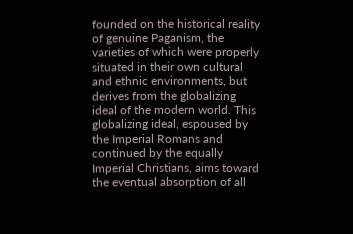founded on the historical reality of genuine Paganism, the varieties of which were properly situated in their own cultural and ethnic environments, but derives from the globalizing ideal of the modern world. This globalizing ideal, espoused by the Imperial Romans and continued by the equally Imperial Christians, aims toward the eventual absorption of all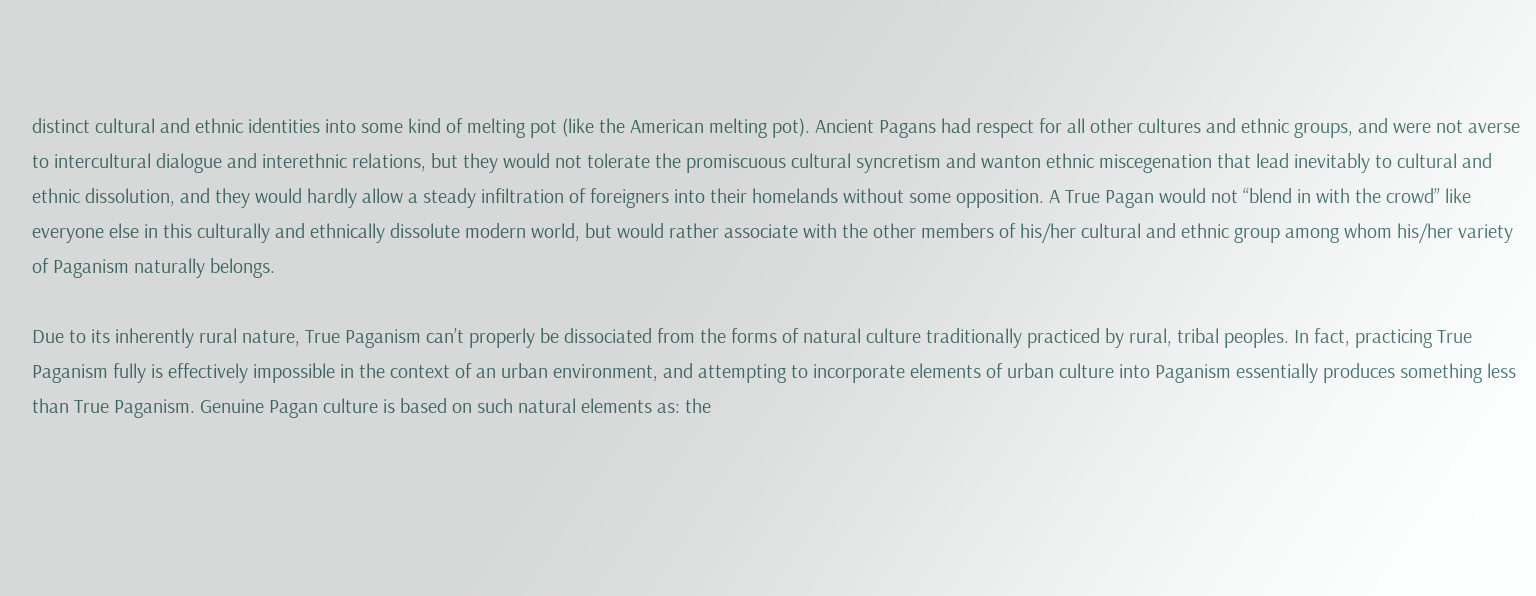distinct cultural and ethnic identities into some kind of melting pot (like the American melting pot). Ancient Pagans had respect for all other cultures and ethnic groups, and were not averse to intercultural dialogue and interethnic relations, but they would not tolerate the promiscuous cultural syncretism and wanton ethnic miscegenation that lead inevitably to cultural and ethnic dissolution, and they would hardly allow a steady infiltration of foreigners into their homelands without some opposition. A True Pagan would not “blend in with the crowd” like everyone else in this culturally and ethnically dissolute modern world, but would rather associate with the other members of his/her cultural and ethnic group among whom his/her variety of Paganism naturally belongs.

Due to its inherently rural nature, True Paganism can’t properly be dissociated from the forms of natural culture traditionally practiced by rural, tribal peoples. In fact, practicing True Paganism fully is effectively impossible in the context of an urban environment, and attempting to incorporate elements of urban culture into Paganism essentially produces something less than True Paganism. Genuine Pagan culture is based on such natural elements as: the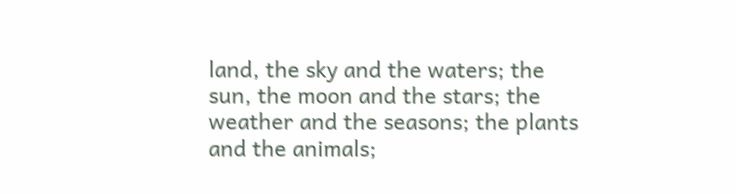land, the sky and the waters; the sun, the moon and the stars; the weather and the seasons; the plants and the animals;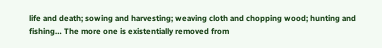life and death; sowing and harvesting; weaving cloth and chopping wood; hunting and fishing… The more one is existentially removed from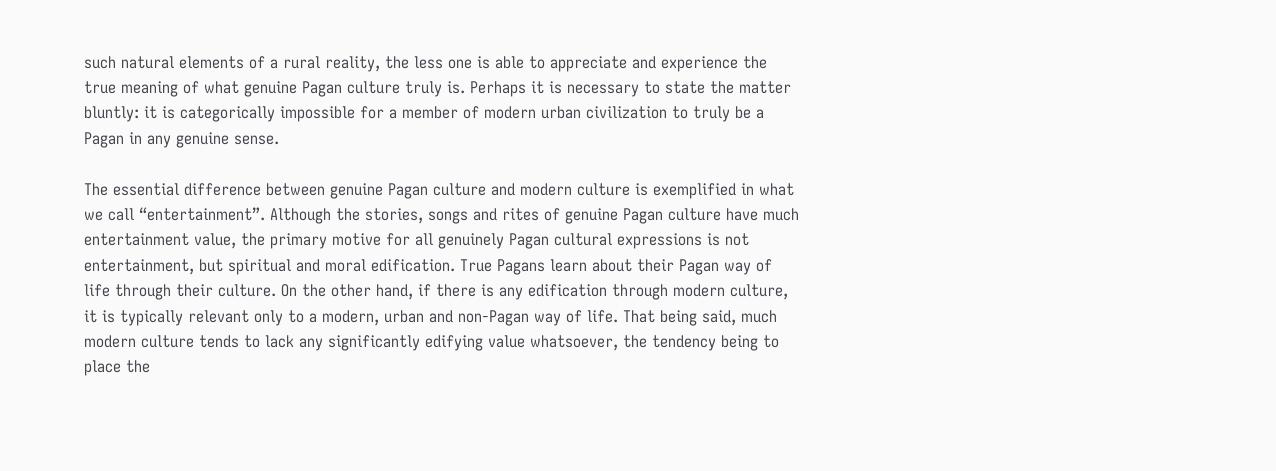such natural elements of a rural reality, the less one is able to appreciate and experience the true meaning of what genuine Pagan culture truly is. Perhaps it is necessary to state the matter bluntly: it is categorically impossible for a member of modern urban civilization to truly be a Pagan in any genuine sense.

The essential difference between genuine Pagan culture and modern culture is exemplified in what we call “entertainment”. Although the stories, songs and rites of genuine Pagan culture have much entertainment value, the primary motive for all genuinely Pagan cultural expressions is not entertainment, but spiritual and moral edification. True Pagans learn about their Pagan way of life through their culture. On the other hand, if there is any edification through modern culture, it is typically relevant only to a modern, urban and non-Pagan way of life. That being said, much modern culture tends to lack any significantly edifying value whatsoever, the tendency being to place the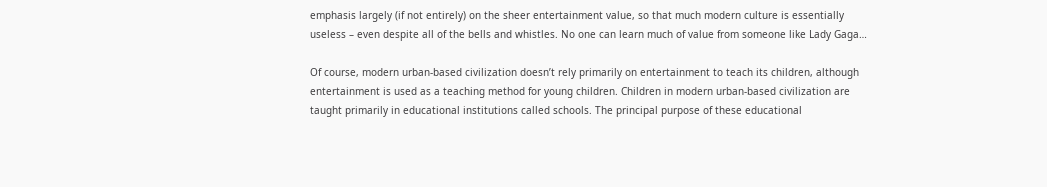emphasis largely (if not entirely) on the sheer entertainment value, so that much modern culture is essentially useless – even despite all of the bells and whistles. No one can learn much of value from someone like Lady Gaga…

Of course, modern urban-based civilization doesn’t rely primarily on entertainment to teach its children, although entertainment is used as a teaching method for young children. Children in modern urban-based civilization are taught primarily in educational institutions called schools. The principal purpose of these educational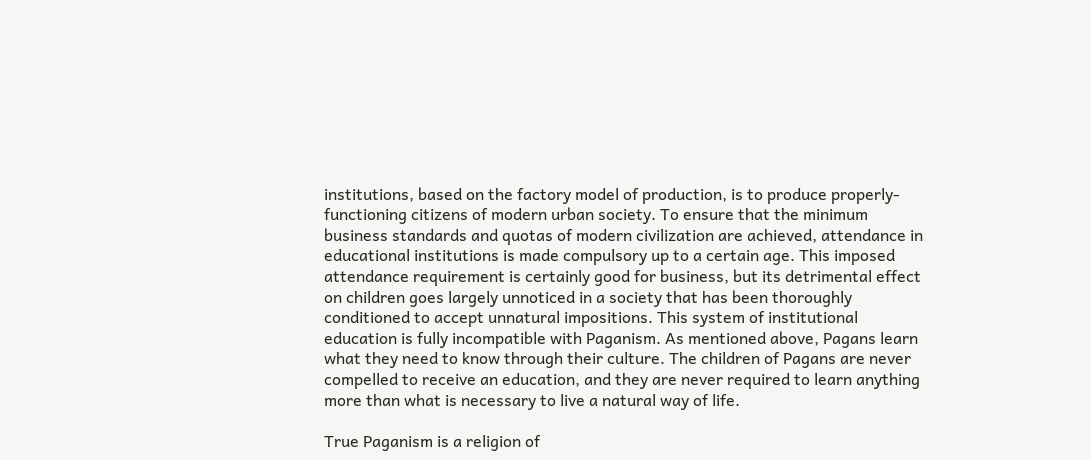institutions, based on the factory model of production, is to produce properly-functioning citizens of modern urban society. To ensure that the minimum business standards and quotas of modern civilization are achieved, attendance in educational institutions is made compulsory up to a certain age. This imposed attendance requirement is certainly good for business, but its detrimental effect on children goes largely unnoticed in a society that has been thoroughly conditioned to accept unnatural impositions. This system of institutional education is fully incompatible with Paganism. As mentioned above, Pagans learn what they need to know through their culture. The children of Pagans are never compelled to receive an education, and they are never required to learn anything more than what is necessary to live a natural way of life.

True Paganism is a religion of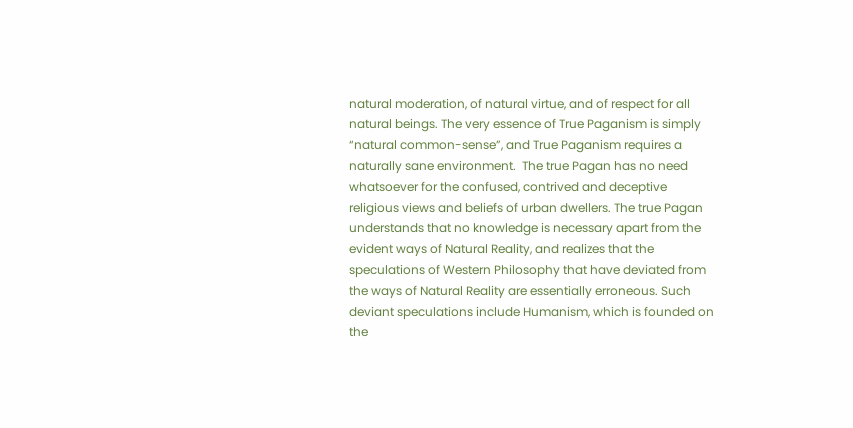natural moderation, of natural virtue, and of respect for all natural beings. The very essence of True Paganism is simply “natural common-sense”, and True Paganism requires a naturally sane environment.  The true Pagan has no need whatsoever for the confused, contrived and deceptive religious views and beliefs of urban dwellers. The true Pagan understands that no knowledge is necessary apart from the evident ways of Natural Reality, and realizes that the speculations of Western Philosophy that have deviated from the ways of Natural Reality are essentially erroneous. Such deviant speculations include Humanism, which is founded on the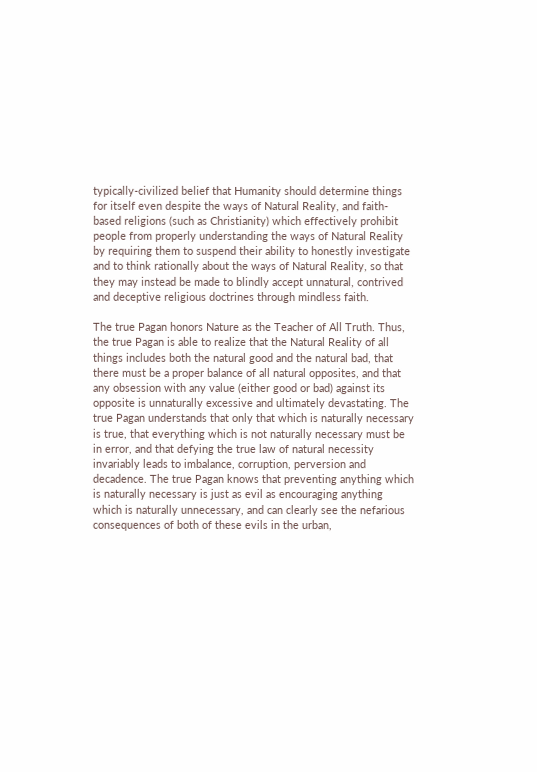typically-civilized belief that Humanity should determine things for itself even despite the ways of Natural Reality, and faith-based religions (such as Christianity) which effectively prohibit people from properly understanding the ways of Natural Reality by requiring them to suspend their ability to honestly investigate and to think rationally about the ways of Natural Reality, so that they may instead be made to blindly accept unnatural, contrived and deceptive religious doctrines through mindless faith.

The true Pagan honors Nature as the Teacher of All Truth. Thus, the true Pagan is able to realize that the Natural Reality of all things includes both the natural good and the natural bad, that there must be a proper balance of all natural opposites, and that any obsession with any value (either good or bad) against its opposite is unnaturally excessive and ultimately devastating. The true Pagan understands that only that which is naturally necessary is true, that everything which is not naturally necessary must be in error, and that defying the true law of natural necessity invariably leads to imbalance, corruption, perversion and decadence. The true Pagan knows that preventing anything which is naturally necessary is just as evil as encouraging anything which is naturally unnecessary, and can clearly see the nefarious consequences of both of these evils in the urban,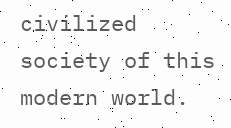civilized society of this modern world.